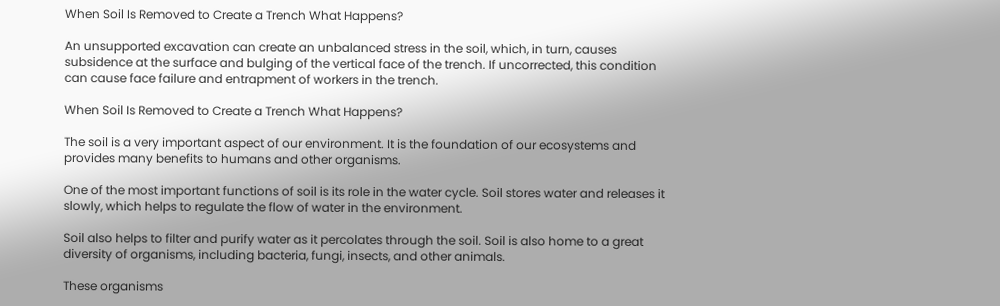When Soil Is Removed to Create a Trench What Happens?

An unsupported excavation can create an unbalanced stress in the soil, which, in turn, causes subsidence at the surface and bulging of the vertical face of the trench. If uncorrected, this condition can cause face failure and entrapment of workers in the trench.

When Soil Is Removed to Create a Trench What Happens?

The soil is a very important aspect of our environment. It is the foundation of our ecosystems and provides many benefits to humans and other organisms.

One of the most important functions of soil is its role in the water cycle. Soil stores water and releases it slowly, which helps to regulate the flow of water in the environment.

Soil also helps to filter and purify water as it percolates through the soil. Soil is also home to a great diversity of organisms, including bacteria, fungi, insects, and other animals.

These organisms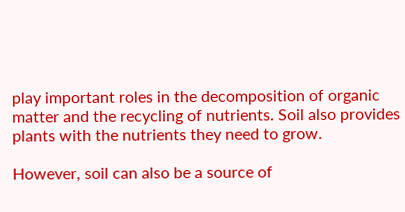play important roles in the decomposition of organic matter and the recycling of nutrients. Soil also provides plants with the nutrients they need to grow.

However, soil can also be a source of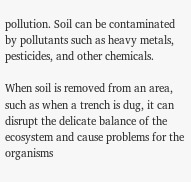pollution. Soil can be contaminated by pollutants such as heavy metals, pesticides, and other chemicals.

When soil is removed from an area, such as when a trench is dug, it can disrupt the delicate balance of the ecosystem and cause problems for the organisms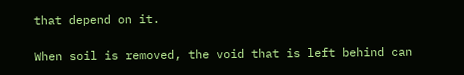that depend on it.

When soil is removed, the void that is left behind can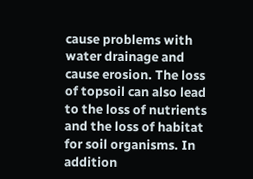cause problems with water drainage and cause erosion. The loss of topsoil can also lead to the loss of nutrients and the loss of habitat for soil organisms. In addition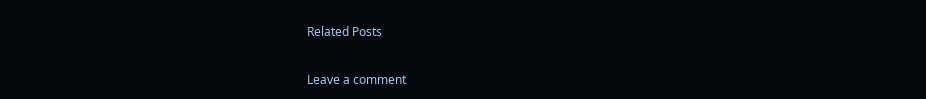Related Posts

Leave a comment